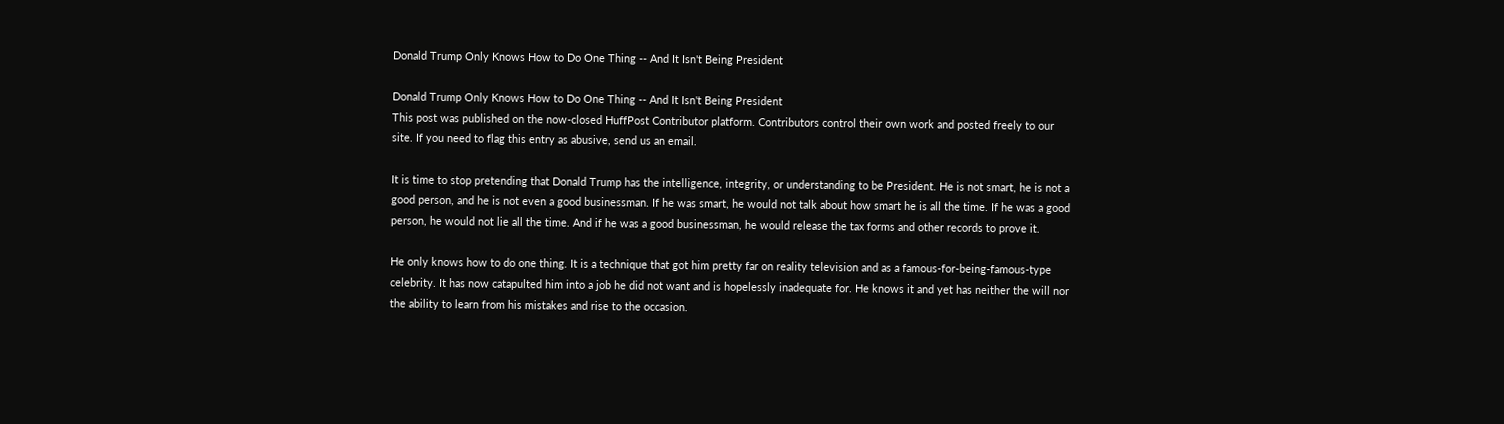Donald Trump Only Knows How to Do One Thing -- And It Isn't Being President

Donald Trump Only Knows How to Do One Thing -- And It Isn't Being President
This post was published on the now-closed HuffPost Contributor platform. Contributors control their own work and posted freely to our site. If you need to flag this entry as abusive, send us an email.

It is time to stop pretending that Donald Trump has the intelligence, integrity, or understanding to be President. He is not smart, he is not a good person, and he is not even a good businessman. If he was smart, he would not talk about how smart he is all the time. If he was a good person, he would not lie all the time. And if he was a good businessman, he would release the tax forms and other records to prove it.

He only knows how to do one thing. It is a technique that got him pretty far on reality television and as a famous-for-being-famous-type celebrity. It has now catapulted him into a job he did not want and is hopelessly inadequate for. He knows it and yet has neither the will nor the ability to learn from his mistakes and rise to the occasion.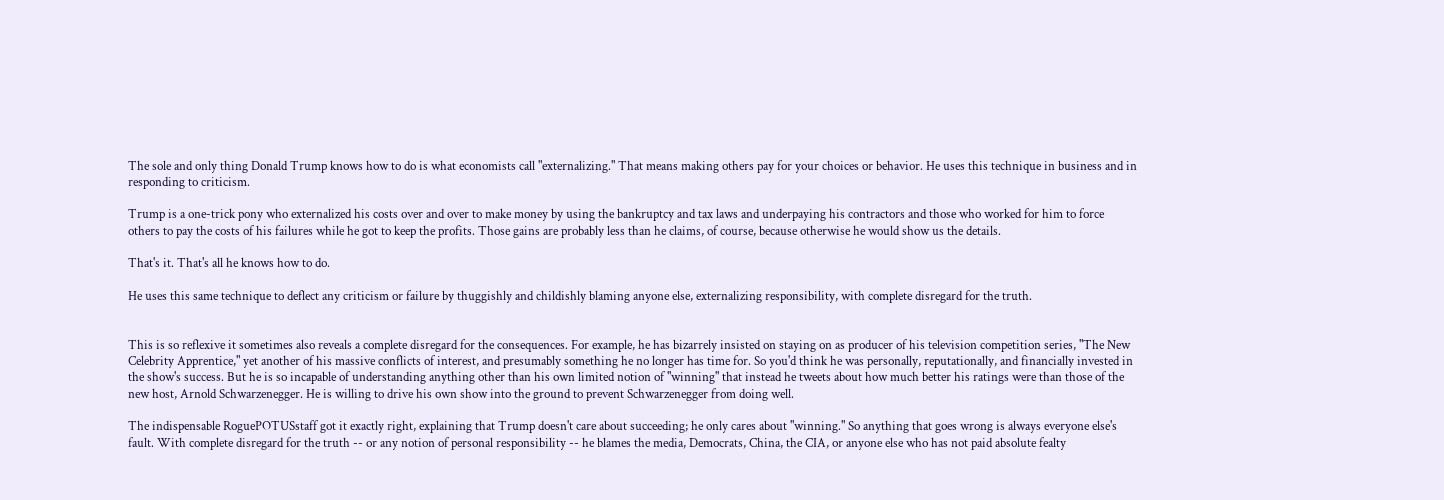The sole and only thing Donald Trump knows how to do is what economists call "externalizing." That means making others pay for your choices or behavior. He uses this technique in business and in responding to criticism.

Trump is a one-trick pony who externalized his costs over and over to make money by using the bankruptcy and tax laws and underpaying his contractors and those who worked for him to force others to pay the costs of his failures while he got to keep the profits. Those gains are probably less than he claims, of course, because otherwise he would show us the details.

That's it. That's all he knows how to do.

He uses this same technique to deflect any criticism or failure by thuggishly and childishly blaming anyone else, externalizing responsibility, with complete disregard for the truth.


This is so reflexive it sometimes also reveals a complete disregard for the consequences. For example, he has bizarrely insisted on staying on as producer of his television competition series, "The New Celebrity Apprentice," yet another of his massive conflicts of interest, and presumably something he no longer has time for. So you'd think he was personally, reputationally, and financially invested in the show's success. But he is so incapable of understanding anything other than his own limited notion of "winning" that instead he tweets about how much better his ratings were than those of the new host, Arnold Schwarzenegger. He is willing to drive his own show into the ground to prevent Schwarzenegger from doing well.

The indispensable RoguePOTUSstaff got it exactly right, explaining that Trump doesn't care about succeeding; he only cares about "winning." So anything that goes wrong is always everyone else's fault. With complete disregard for the truth -- or any notion of personal responsibility -- he blames the media, Democrats, China, the CIA, or anyone else who has not paid absolute fealty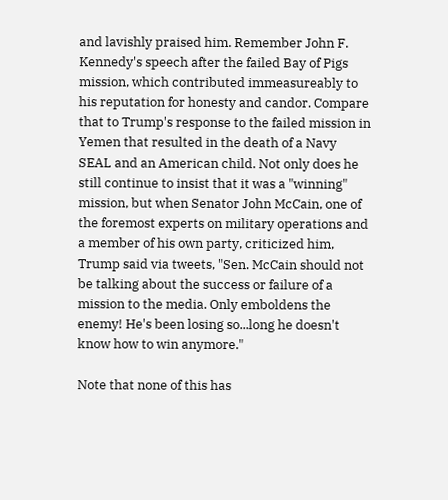and lavishly praised him. Remember John F. Kennedy's speech after the failed Bay of Pigs mission, which contributed immeasureably to his reputation for honesty and candor. Compare that to Trump's response to the failed mission in Yemen that resulted in the death of a Navy SEAL and an American child. Not only does he still continue to insist that it was a "winning" mission, but when Senator John McCain, one of the foremost experts on military operations and a member of his own party, criticized him, Trump said via tweets, "Sen. McCain should not be talking about the success or failure of a mission to the media. Only emboldens the enemy! He's been losing so...long he doesn't know how to win anymore."

Note that none of this has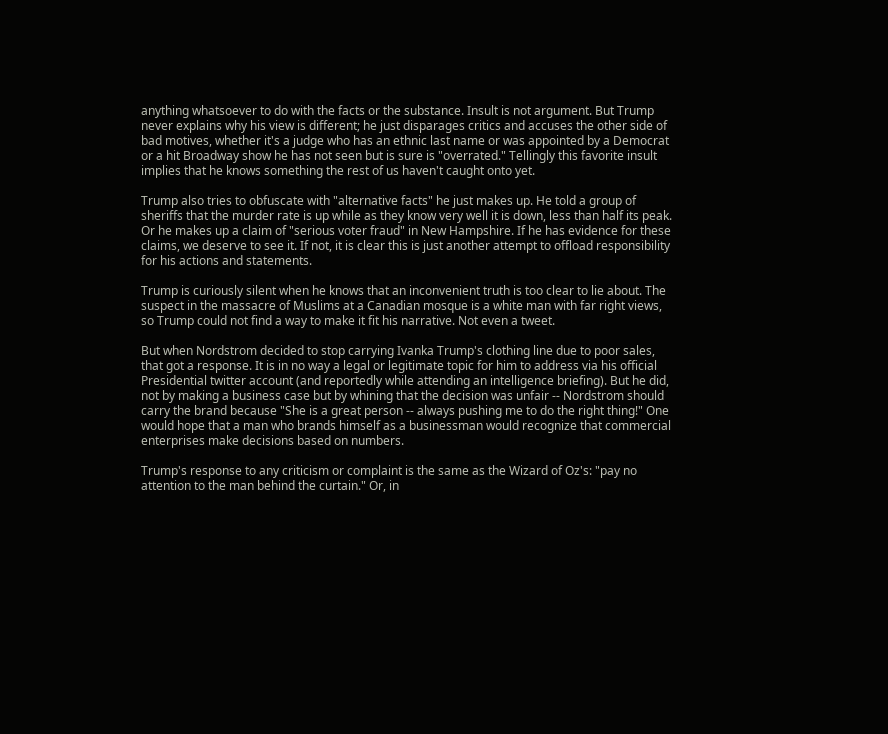anything whatsoever to do with the facts or the substance. Insult is not argument. But Trump never explains why his view is different; he just disparages critics and accuses the other side of bad motives, whether it's a judge who has an ethnic last name or was appointed by a Democrat or a hit Broadway show he has not seen but is sure is "overrated." Tellingly this favorite insult implies that he knows something the rest of us haven't caught onto yet.

Trump also tries to obfuscate with "alternative facts" he just makes up. He told a group of sheriffs that the murder rate is up while as they know very well it is down, less than half its peak. Or he makes up a claim of "serious voter fraud" in New Hampshire. If he has evidence for these claims, we deserve to see it. If not, it is clear this is just another attempt to offload responsibility for his actions and statements.

Trump is curiously silent when he knows that an inconvenient truth is too clear to lie about. The suspect in the massacre of Muslims at a Canadian mosque is a white man with far right views, so Trump could not find a way to make it fit his narrative. Not even a tweet.

But when Nordstrom decided to stop carrying Ivanka Trump's clothing line due to poor sales, that got a response. It is in no way a legal or legitimate topic for him to address via his official Presidential twitter account (and reportedly while attending an intelligence briefing). But he did, not by making a business case but by whining that the decision was unfair -- Nordstrom should carry the brand because "She is a great person -- always pushing me to do the right thing!" One would hope that a man who brands himself as a businessman would recognize that commercial enterprises make decisions based on numbers.

Trump's response to any criticism or complaint is the same as the Wizard of Oz's: "pay no attention to the man behind the curtain." Or, in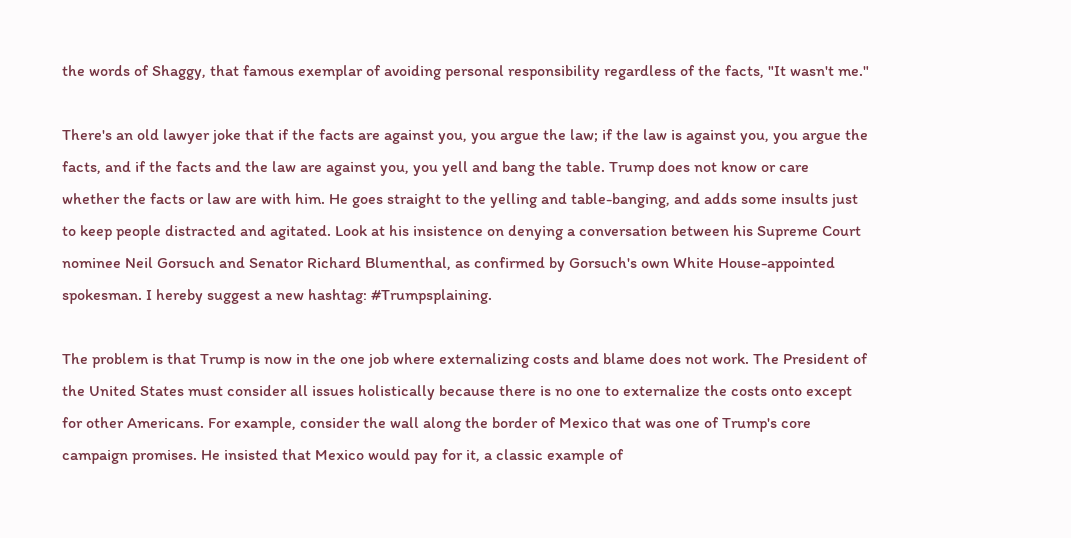the words of Shaggy, that famous exemplar of avoiding personal responsibility regardless of the facts, "It wasn't me."

There's an old lawyer joke that if the facts are against you, you argue the law; if the law is against you, you argue the facts, and if the facts and the law are against you, you yell and bang the table. Trump does not know or care whether the facts or law are with him. He goes straight to the yelling and table-banging, and adds some insults just to keep people distracted and agitated. Look at his insistence on denying a conversation between his Supreme Court nominee Neil Gorsuch and Senator Richard Blumenthal, as confirmed by Gorsuch's own White House-appointed spokesman. I hereby suggest a new hashtag: #Trumpsplaining.

The problem is that Trump is now in the one job where externalizing costs and blame does not work. The President of the United States must consider all issues holistically because there is no one to externalize the costs onto except for other Americans. For example, consider the wall along the border of Mexico that was one of Trump's core campaign promises. He insisted that Mexico would pay for it, a classic example of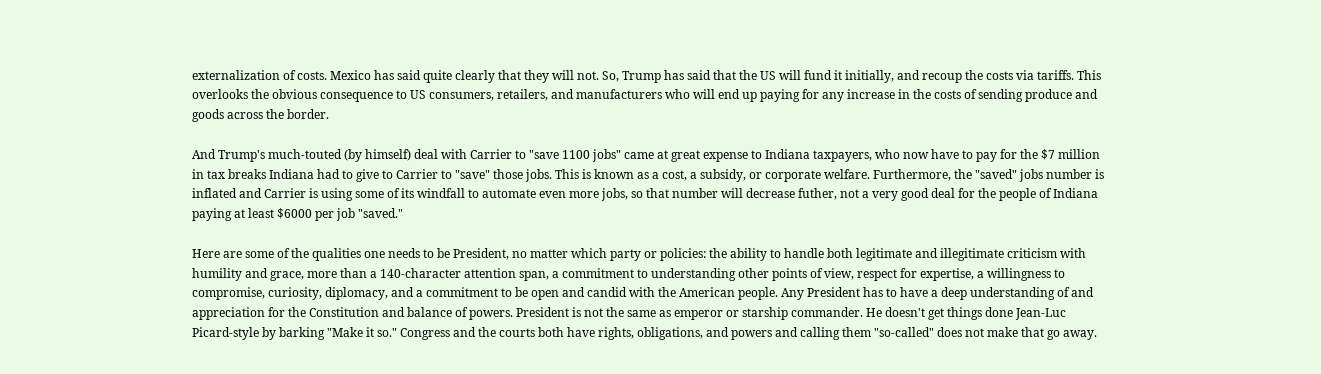externalization of costs. Mexico has said quite clearly that they will not. So, Trump has said that the US will fund it initially, and recoup the costs via tariffs. This overlooks the obvious consequence to US consumers, retailers, and manufacturers who will end up paying for any increase in the costs of sending produce and goods across the border.

And Trump's much-touted (by himself) deal with Carrier to "save 1100 jobs" came at great expense to Indiana taxpayers, who now have to pay for the $7 million in tax breaks Indiana had to give to Carrier to "save" those jobs. This is known as a cost, a subsidy, or corporate welfare. Furthermore, the "saved" jobs number is inflated and Carrier is using some of its windfall to automate even more jobs, so that number will decrease futher, not a very good deal for the people of Indiana paying at least $6000 per job "saved."

Here are some of the qualities one needs to be President, no matter which party or policies: the ability to handle both legitimate and illegitimate criticism with humility and grace, more than a 140-character attention span, a commitment to understanding other points of view, respect for expertise, a willingness to compromise, curiosity, diplomacy, and a commitment to be open and candid with the American people. Any President has to have a deep understanding of and appreciation for the Constitution and balance of powers. President is not the same as emperor or starship commander. He doesn't get things done Jean-Luc Picard-style by barking "Make it so." Congress and the courts both have rights, obligations, and powers and calling them "so-called" does not make that go away.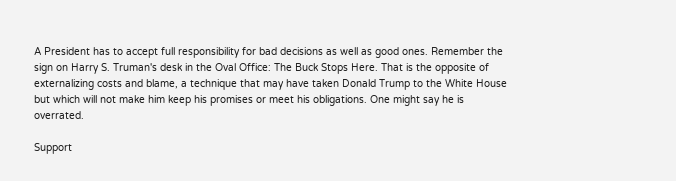A President has to accept full responsibility for bad decisions as well as good ones. Remember the sign on Harry S. Truman's desk in the Oval Office: The Buck Stops Here. That is the opposite of externalizing costs and blame, a technique that may have taken Donald Trump to the White House but which will not make him keep his promises or meet his obligations. One might say he is overrated.

Support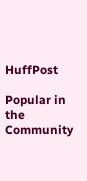HuffPost

Popular in the Community